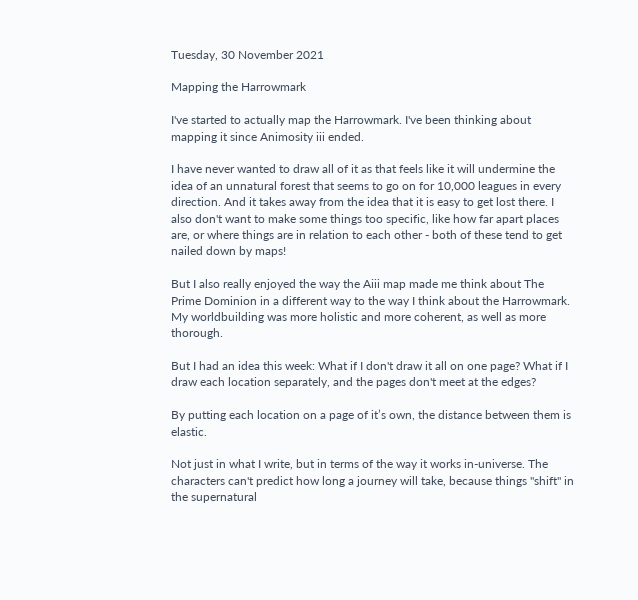Tuesday, 30 November 2021

Mapping the Harrowmark

I've started to actually map the Harrowmark. I've been thinking about mapping it since Animosity iii ended.

I have never wanted to draw all of it as that feels like it will undermine the idea of an unnatural forest that seems to go on for 10,000 leagues in every direction. And it takes away from the idea that it is easy to get lost there. I also don't want to make some things too specific, like how far apart places are, or where things are in relation to each other - both of these tend to get nailed down by maps!

But I also really enjoyed the way the Aiii map made me think about The Prime Dominion in a different way to the way I think about the Harrowmark. My worldbuilding was more holistic and more coherent, as well as more thorough.

But I had an idea this week: What if I don't draw it all on one page? What if I draw each location separately, and the pages don't meet at the edges?

By putting each location on a page of it’s own, the distance between them is elastic.

Not just in what I write, but in terms of the way it works in-universe. The characters can't predict how long a journey will take, because things "shift" in the supernatural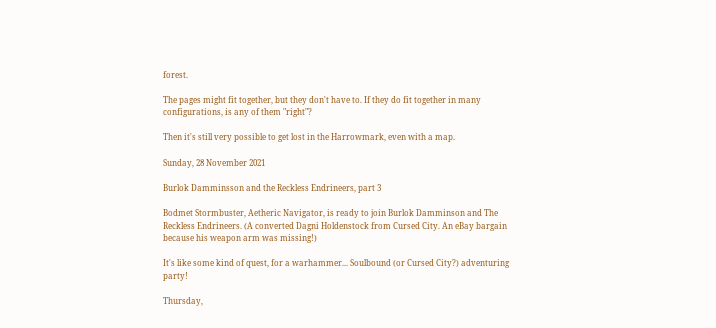forest.

The pages might fit together, but they don't have to. If they do fit together in many configurations, is any of them "right"?

Then it's still very possible to get lost in the Harrowmark, even with a map.

Sunday, 28 November 2021

Burlok Damminsson and the Reckless Endrineers, part 3

Bodmet Stormbuster, Aetheric Navigator, is ready to join Burlok Damminson and The Reckless Endrineers. (A converted Dagni Holdenstock from Cursed City. An eBay bargain because his weapon arm was missing!)

It's like some kind of quest, for a warhammer... Soulbound (or Cursed City?) adventuring party!

Thursday,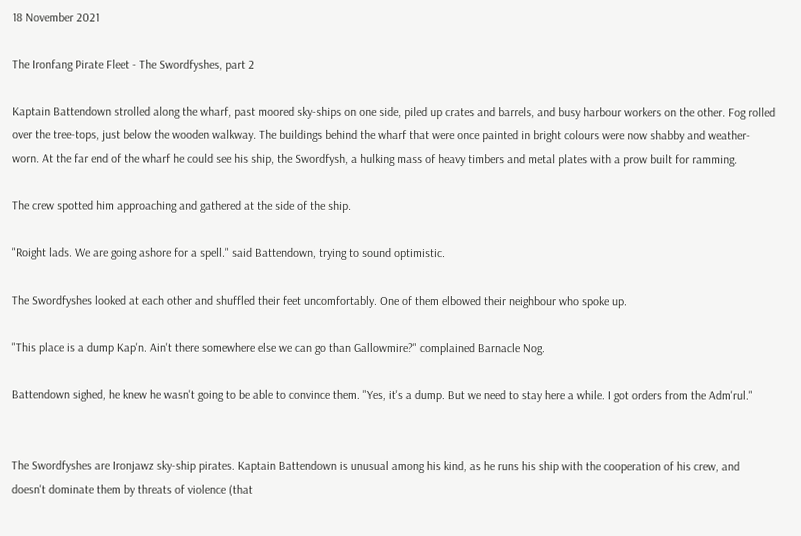18 November 2021

The Ironfang Pirate Fleet - The Swordfyshes, part 2

Kaptain Battendown strolled along the wharf, past moored sky-ships on one side, piled up crates and barrels, and busy harbour workers on the other. Fog rolled over the tree-tops, just below the wooden walkway. The buildings behind the wharf that were once painted in bright colours were now shabby and weather-worn. At the far end of the wharf he could see his ship, the Swordfysh, a hulking mass of heavy timbers and metal plates with a prow built for ramming.

The crew spotted him approaching and gathered at the side of the ship.

"Roight lads. We are going ashore for a spell." said Battendown, trying to sound optimistic.

The Swordfyshes looked at each other and shuffled their feet uncomfortably. One of them elbowed their neighbour who spoke up.

"This place is a dump Kap'n. Ain't there somewhere else we can go than Gallowmire?" complained Barnacle Nog.

Battendown sighed, he knew he wasn't going to be able to convince them. "Yes, it's a dump. But we need to stay here a while. I got orders from the Adm'rul."


The Swordfyshes are Ironjawz sky-ship pirates. Kaptain Battendown is unusual among his kind, as he runs his ship with the cooperation of his crew, and doesn't dominate them by threats of violence (that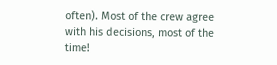often). Most of the crew agree with his decisions, most of the time!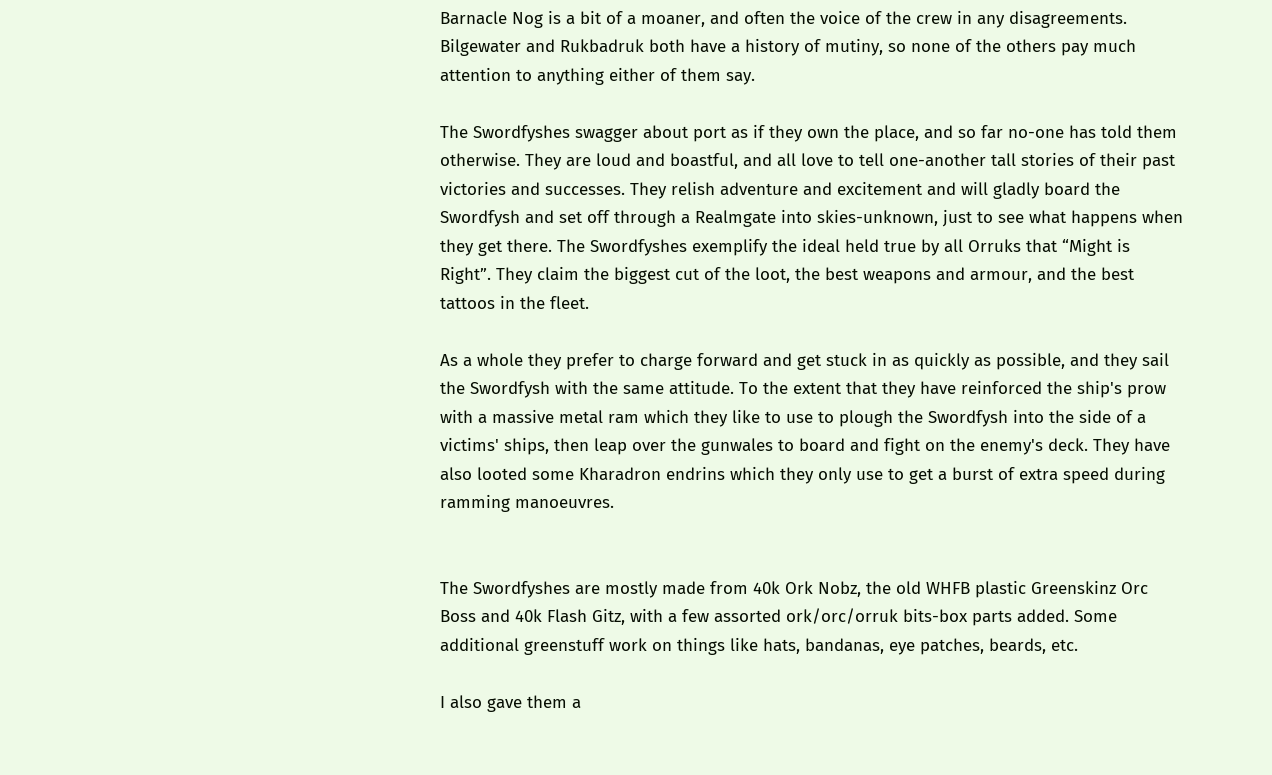Barnacle Nog is a bit of a moaner, and often the voice of the crew in any disagreements. Bilgewater and Rukbadruk both have a history of mutiny, so none of the others pay much attention to anything either of them say.

The Swordfyshes swagger about port as if they own the place, and so far no-one has told them otherwise. They are loud and boastful, and all love to tell one-another tall stories of their past victories and successes. They relish adventure and excitement and will gladly board the Swordfysh and set off through a Realmgate into skies-unknown, just to see what happens when they get there. The Swordfyshes exemplify the ideal held true by all Orruks that “Might is Right”. They claim the biggest cut of the loot, the best weapons and armour, and the best tattoos in the fleet.

As a whole they prefer to charge forward and get stuck in as quickly as possible, and they sail the Swordfysh with the same attitude. To the extent that they have reinforced the ship's prow with a massive metal ram which they like to use to plough the Swordfysh into the side of a victims' ships, then leap over the gunwales to board and fight on the enemy's deck. They have also looted some Kharadron endrins which they only use to get a burst of extra speed during ramming manoeuvres.


The Swordfyshes are mostly made from 40k Ork Nobz, the old WHFB plastic Greenskinz Orc Boss and 40k Flash Gitz, with a few assorted ork/orc/orruk bits-box parts added. Some additional greenstuff work on things like hats, bandanas, eye patches, beards, etc.

I also gave them a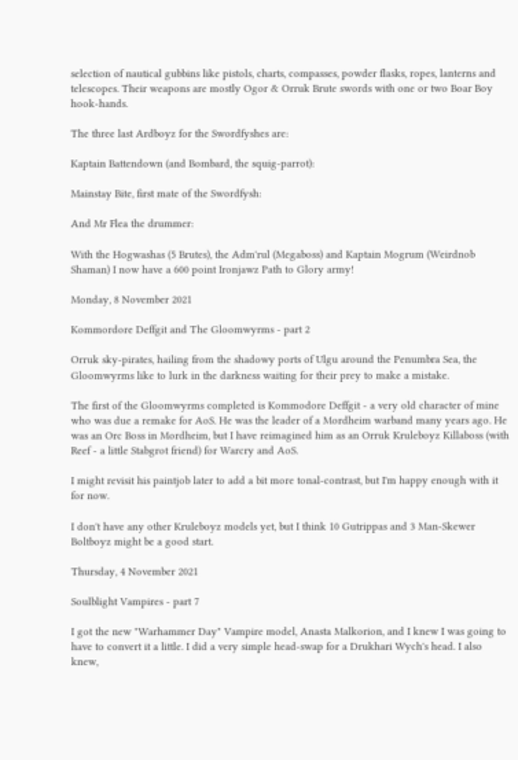selection of nautical gubbins like pistols, charts, compasses, powder flasks, ropes, lanterns and telescopes. Their weapons are mostly Ogor & Orruk Brute swords with one or two Boar Boy hook-hands.

The three last Ardboyz for the Swordfyshes are:

Kaptain Battendown (and Bombard, the squig-parrot):

Mainstay Bite, first mate of the Swordfysh:

And Mr Flea the drummer:

With the Hogwashas (5 Brutes), the Adm'rul (Megaboss) and Kaptain Mogrum (Weirdnob Shaman) I now have a 600 point Ironjawz Path to Glory army!

Monday, 8 November 2021

Kommordore Deffgit and The Gloomwyrms - part 2

Orruk sky-pirates, hailing from the shadowy ports of Ulgu around the Penumbra Sea, the Gloomwyrms like to lurk in the darkness waiting for their prey to make a mistake.

The first of the Gloomwyrms completed is Kommodore Deffgit - a very old character of mine who was due a remake for AoS. He was the leader of a Mordheim warband many years ago. He was an Orc Boss in Mordheim, but I have reimagined him as an Orruk Kruleboyz Killaboss (with Reef - a little Stabgrot friend) for Warcry and AoS.

I might revisit his paintjob later to add a bit more tonal-contrast, but I'm happy enough with it for now.

I don't have any other Kruleboyz models yet, but I think 10 Gutrippas and 3 Man-Skewer Boltboyz might be a good start.

Thursday, 4 November 2021

Soulblight Vampires - part 7

I got the new "Warhammer Day" Vampire model, Anasta Malkorion, and I knew I was going to have to convert it a little. I did a very simple head-swap for a Drukhari Wych's head. I also knew,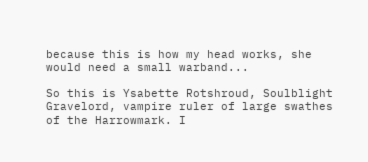because this is how my head works, she would need a small warband...

So this is Ysabette Rotshroud, Soulblight Gravelord, vampire ruler of large swathes of the Harrowmark. I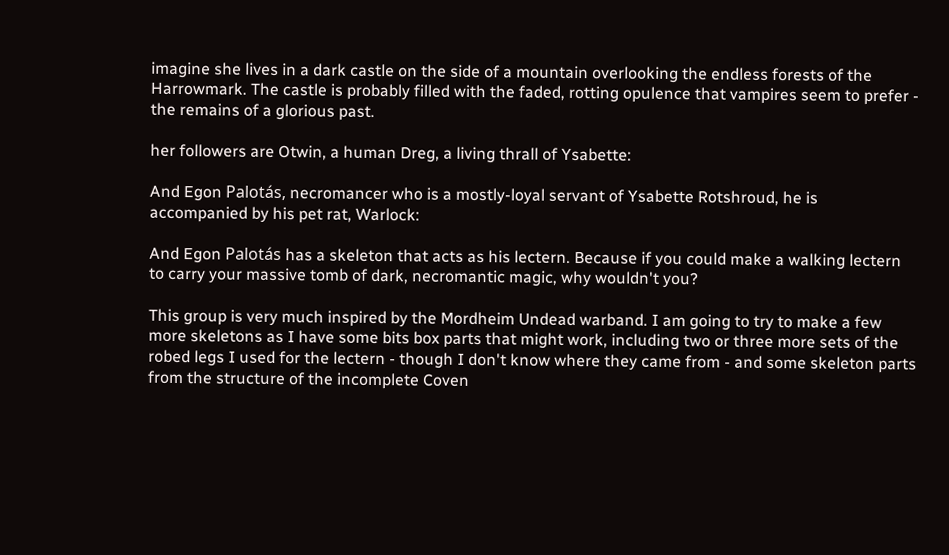imagine she lives in a dark castle on the side of a mountain overlooking the endless forests of the Harrowmark. The castle is probably filled with the faded, rotting opulence that vampires seem to prefer - the remains of a glorious past.

her followers are Otwin, a human Dreg, a living thrall of Ysabette:

And Egon Palotás, necromancer who is a mostly-loyal servant of Ysabette Rotshroud, he is accompanied by his pet rat, Warlock:

And Egon Palotás has a skeleton that acts as his lectern. Because if you could make a walking lectern to carry your massive tomb of dark, necromantic magic, why wouldn't you?

This group is very much inspired by the Mordheim Undead warband. I am going to try to make a few more skeletons as I have some bits box parts that might work, including two or three more sets of the robed legs I used for the lectern - though I don't know where they came from - and some skeleton parts from the structure of the incomplete Coven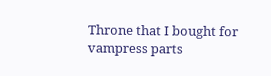Throne that I bought for vampress parts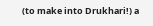(to make into Drukhari!) a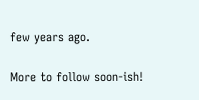few years ago.

More to follow soon-ish!